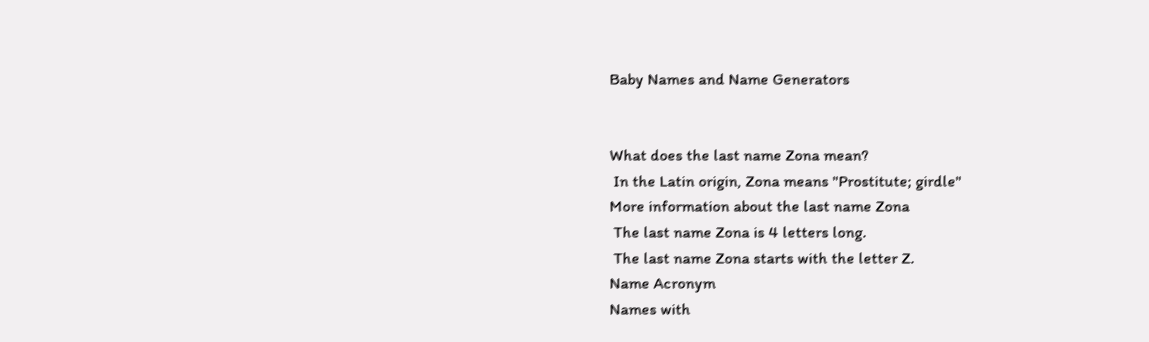Baby Names and Name Generators


What does the last name Zona mean?
 In the Latin origin, Zona means "Prostitute; girdle"
More information about the last name Zona
 The last name Zona is 4 letters long.
 The last name Zona starts with the letter Z.
Name Acronym
Names with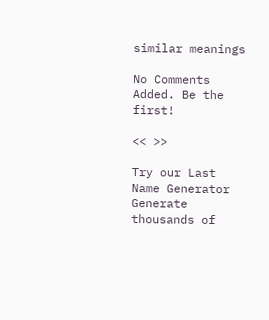similar meanings

No Comments Added. Be the first!

<< >>

Try our Last Name Generator
Generate thousands of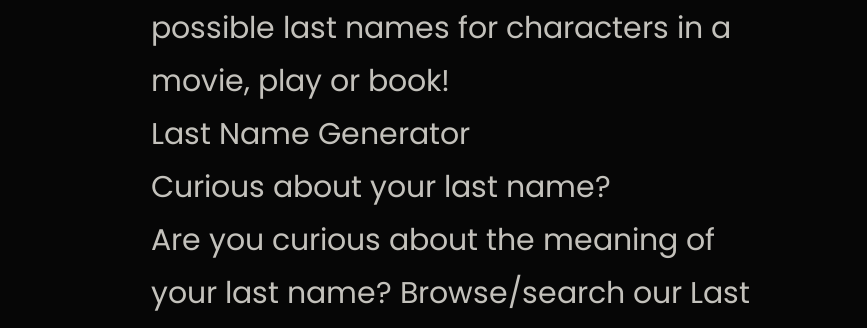possible last names for characters in a movie, play or book!
Last Name Generator
Curious about your last name?
Are you curious about the meaning of your last name? Browse/search our Last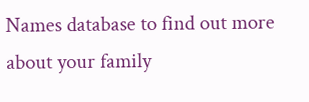Names database to find out more about your family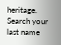heritage.
Search your last name